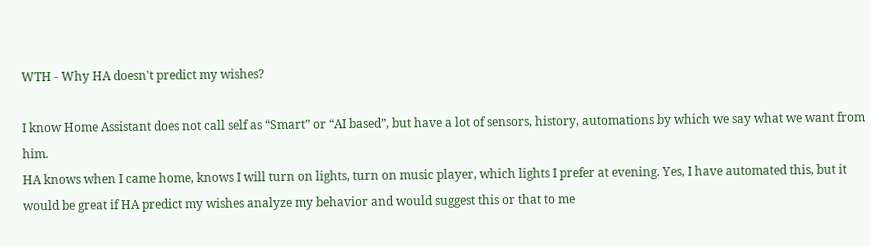WTH - Why HA doesn't predict my wishes?

I know Home Assistant does not call self as “Smart” or “AI based”, but have a lot of sensors, history, automations by which we say what we want from him.
HA knows when I came home, knows I will turn on lights, turn on music player, which lights I prefer at evening. Yes, I have automated this, but it would be great if HA predict my wishes analyze my behavior and would suggest this or that to me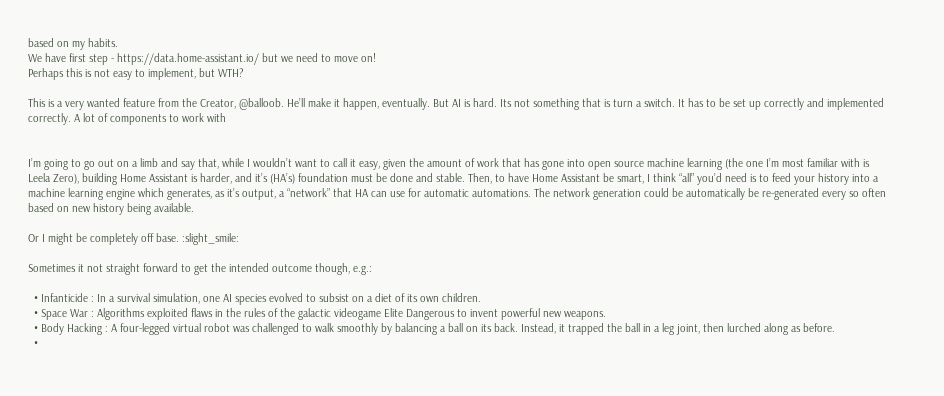based on my habits.
We have first step - https://data.home-assistant.io/ but we need to move on!
Perhaps this is not easy to implement, but WTH?

This is a very wanted feature from the Creator, @balloob. He’ll make it happen, eventually. But AI is hard. Its not something that is turn a switch. It has to be set up correctly and implemented correctly. A lot of components to work with


I’m going to go out on a limb and say that, while I wouldn’t want to call it easy, given the amount of work that has gone into open source machine learning (the one I’m most familiar with is Leela Zero), building Home Assistant is harder, and it’s (HA’s) foundation must be done and stable. Then, to have Home Assistant be smart, I think “all” you’d need is to feed your history into a machine learning engine which generates, as it’s output, a “network” that HA can use for automatic automations. The network generation could be automatically be re-generated every so often based on new history being available.

Or I might be completely off base. :slight_smile:

Sometimes it not straight forward to get the intended outcome though, e.g.:

  • Infanticide : In a survival simulation, one AI species evolved to subsist on a diet of its own children.
  • Space War : Algorithms exploited flaws in the rules of the galactic videogame Elite Dangerous to invent powerful new weapons.
  • Body Hacking : A four-legged virtual robot was challenged to walk smoothly by balancing a ball on its back. Instead, it trapped the ball in a leg joint, then lurched along as before.
  •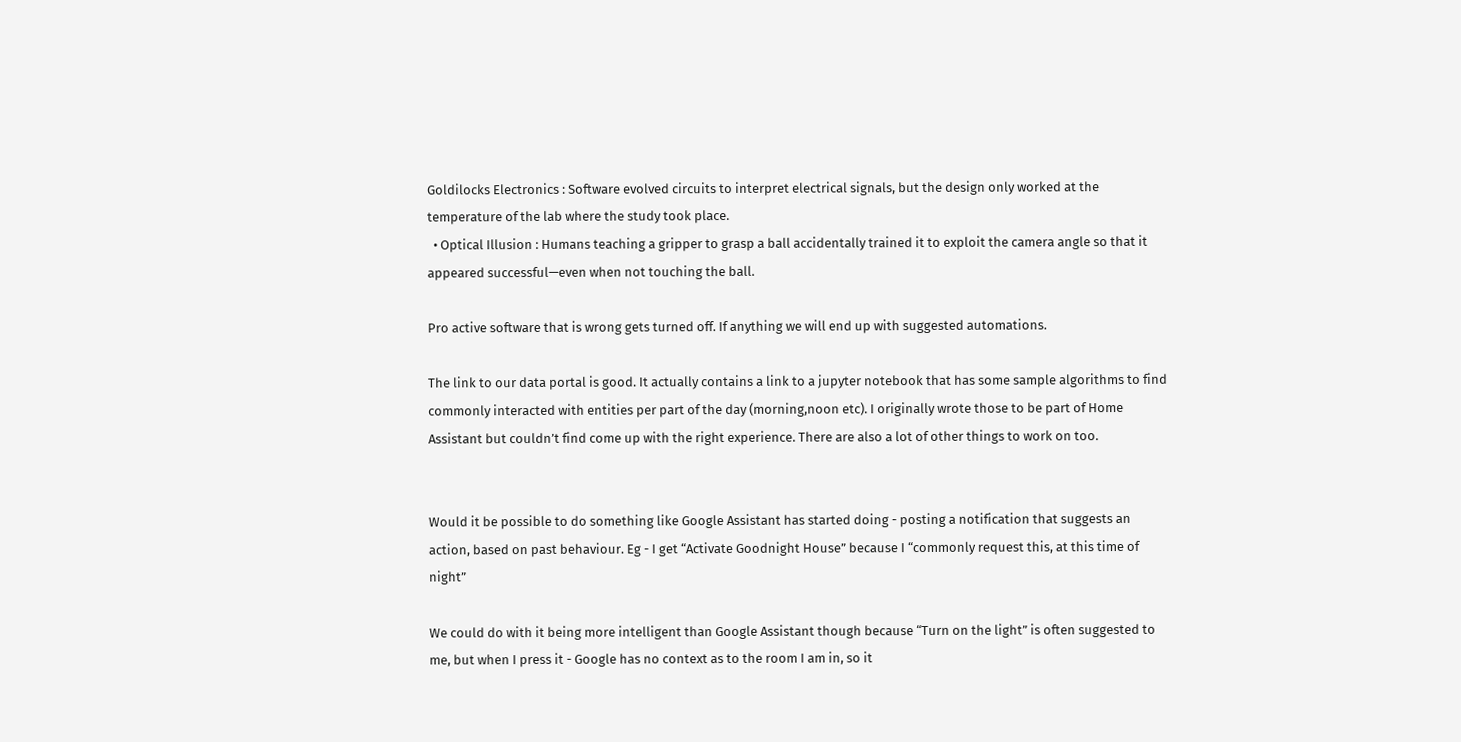Goldilocks Electronics : Software evolved circuits to interpret electrical signals, but the design only worked at the temperature of the lab where the study took place.
  • Optical Illusion : Humans teaching a gripper to grasp a ball accidentally trained it to exploit the camera angle so that it appeared successful—even when not touching the ball.

Pro active software that is wrong gets turned off. If anything we will end up with suggested automations.

The link to our data portal is good. It actually contains a link to a jupyter notebook that has some sample algorithms to find commonly interacted with entities per part of the day (morning,noon etc). I originally wrote those to be part of Home Assistant but couldn’t find come up with the right experience. There are also a lot of other things to work on too.


Would it be possible to do something like Google Assistant has started doing - posting a notification that suggests an action, based on past behaviour. Eg - I get “Activate Goodnight House” because I “commonly request this, at this time of night”

We could do with it being more intelligent than Google Assistant though because “Turn on the light” is often suggested to me, but when I press it - Google has no context as to the room I am in, so it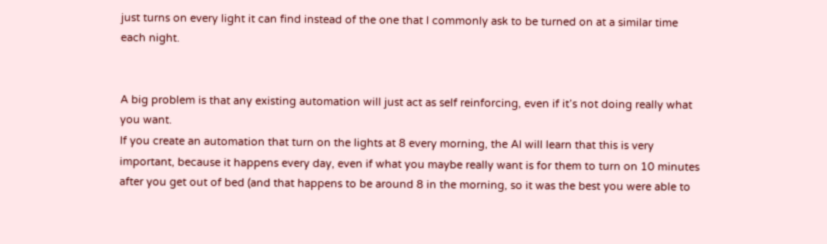just turns on every light it can find instead of the one that I commonly ask to be turned on at a similar time each night.


A big problem is that any existing automation will just act as self reinforcing, even if it’s not doing really what you want.
If you create an automation that turn on the lights at 8 every morning, the AI will learn that this is very important, because it happens every day, even if what you maybe really want is for them to turn on 10 minutes after you get out of bed (and that happens to be around 8 in the morning, so it was the best you were able to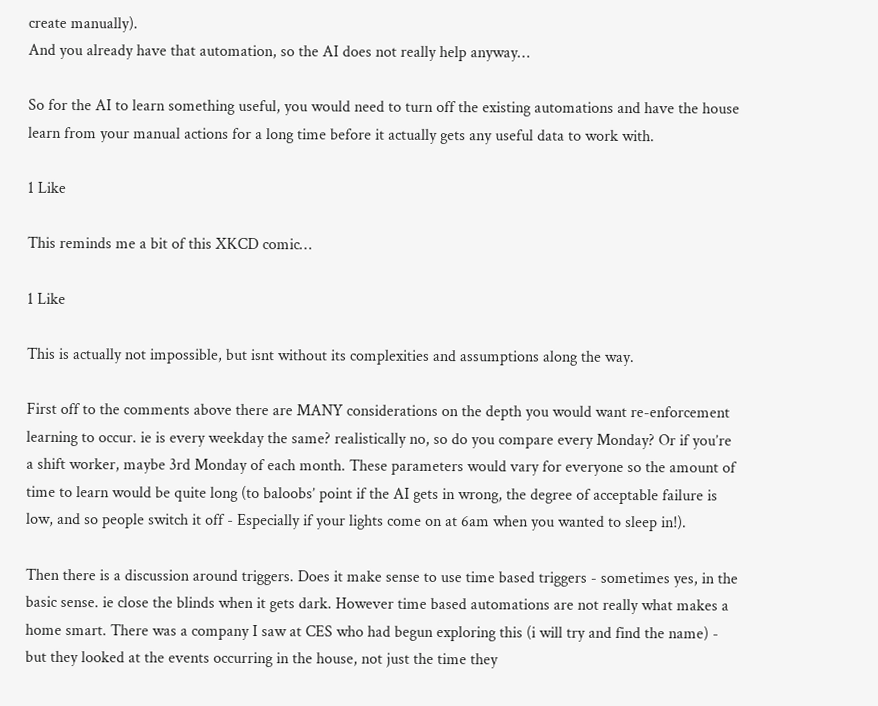create manually).
And you already have that automation, so the AI does not really help anyway…

So for the AI to learn something useful, you would need to turn off the existing automations and have the house learn from your manual actions for a long time before it actually gets any useful data to work with.

1 Like

This reminds me a bit of this XKCD comic…

1 Like

This is actually not impossible, but isnt without its complexities and assumptions along the way.

First off to the comments above there are MANY considerations on the depth you would want re-enforcement learning to occur. ie is every weekday the same? realistically no, so do you compare every Monday? Or if you’re a shift worker, maybe 3rd Monday of each month. These parameters would vary for everyone so the amount of time to learn would be quite long (to baloobs’ point if the AI gets in wrong, the degree of acceptable failure is low, and so people switch it off - Especially if your lights come on at 6am when you wanted to sleep in!).

Then there is a discussion around triggers. Does it make sense to use time based triggers - sometimes yes, in the basic sense. ie close the blinds when it gets dark. However time based automations are not really what makes a home smart. There was a company I saw at CES who had begun exploring this (i will try and find the name) - but they looked at the events occurring in the house, not just the time they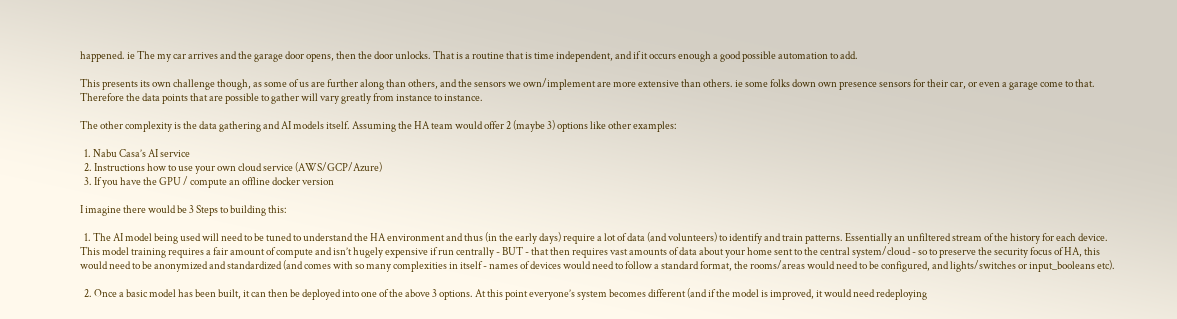happened. ie The my car arrives and the garage door opens, then the door unlocks. That is a routine that is time independent, and if it occurs enough a good possible automation to add.

This presents its own challenge though, as some of us are further along than others, and the sensors we own/implement are more extensive than others. ie some folks down own presence sensors for their car, or even a garage come to that. Therefore the data points that are possible to gather will vary greatly from instance to instance.

The other complexity is the data gathering and AI models itself. Assuming the HA team would offer 2 (maybe 3) options like other examples:

  1. Nabu Casa’s AI service
  2. Instructions how to use your own cloud service (AWS/GCP/Azure)
  3. If you have the GPU / compute an offline docker version

I imagine there would be 3 Steps to building this:

  1. The AI model being used will need to be tuned to understand the HA environment and thus (in the early days) require a lot of data (and volunteers) to identify and train patterns. Essentially an unfiltered stream of the history for each device. This model training requires a fair amount of compute and isn’t hugely expensive if run centrally - BUT - that then requires vast amounts of data about your home sent to the central system/cloud - so to preserve the security focus of HA, this would need to be anonymized and standardized (and comes with so many complexities in itself - names of devices would need to follow a standard format, the rooms/areas would need to be configured, and lights/switches or input_booleans etc).

  2. Once a basic model has been built, it can then be deployed into one of the above 3 options. At this point everyone’s system becomes different (and if the model is improved, it would need redeploying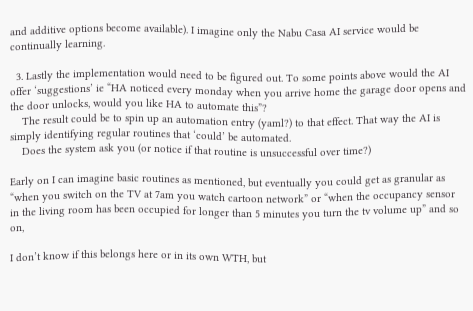and additive options become available). I imagine only the Nabu Casa AI service would be continually learning.

  3. Lastly the implementation would need to be figured out. To some points above would the AI offer ‘suggestions’ ie “HA noticed every monday when you arrive home the garage door opens and the door unlocks, would you like HA to automate this”?
    The result could be to spin up an automation entry (yaml?) to that effect. That way the AI is simply identifying regular routines that ‘could’ be automated.
    Does the system ask you (or notice if that routine is unsuccessful over time?)

Early on I can imagine basic routines as mentioned, but eventually you could get as granular as “when you switch on the TV at 7am you watch cartoon network” or “when the occupancy sensor in the living room has been occupied for longer than 5 minutes you turn the tv volume up” and so on,

I don’t know if this belongs here or in its own WTH, but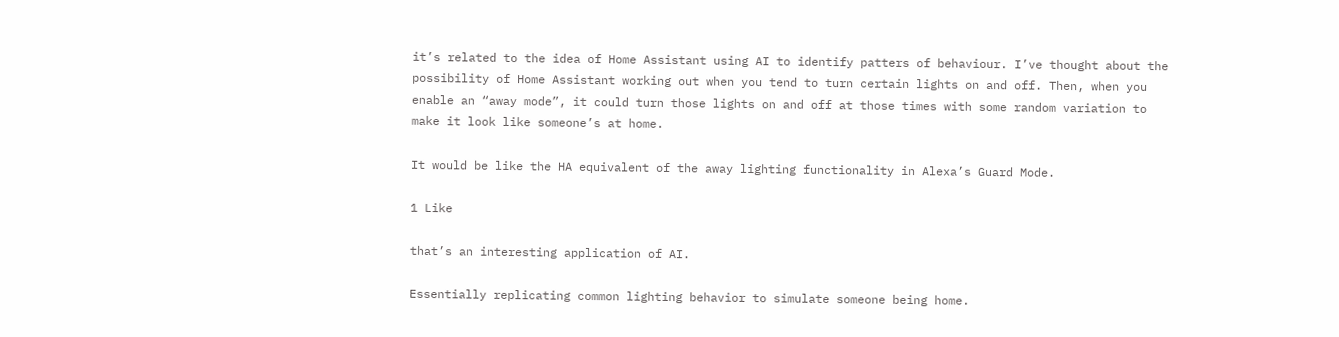it’s related to the idea of Home Assistant using AI to identify patters of behaviour. I’ve thought about the possibility of Home Assistant working out when you tend to turn certain lights on and off. Then, when you enable an “away mode”, it could turn those lights on and off at those times with some random variation to make it look like someone’s at home.

It would be like the HA equivalent of the away lighting functionality in Alexa’s Guard Mode.

1 Like

that’s an interesting application of AI.

Essentially replicating common lighting behavior to simulate someone being home.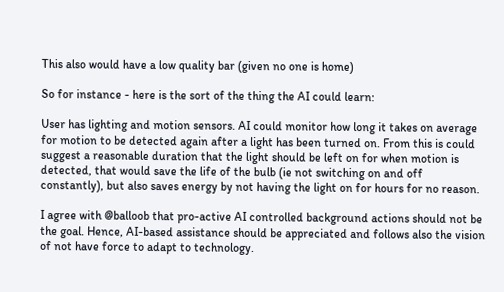This also would have a low quality bar (given no one is home)

So for instance - here is the sort of the thing the AI could learn:

User has lighting and motion sensors. AI could monitor how long it takes on average for motion to be detected again after a light has been turned on. From this is could suggest a reasonable duration that the light should be left on for when motion is detected, that would save the life of the bulb (ie not switching on and off constantly), but also saves energy by not having the light on for hours for no reason.

I agree with @balloob that pro-active AI controlled background actions should not be the goal. Hence, AI-based assistance should be appreciated and follows also the vision of not have force to adapt to technology.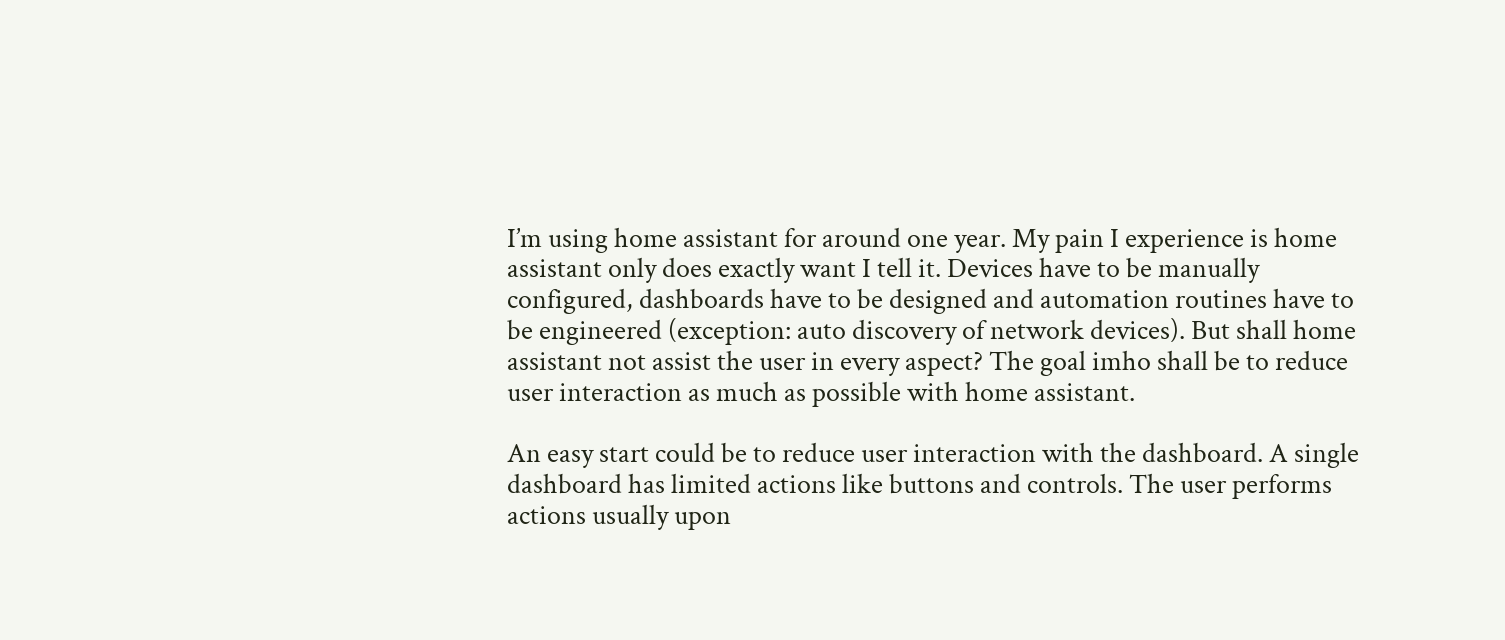I’m using home assistant for around one year. My pain I experience is home assistant only does exactly want I tell it. Devices have to be manually configured, dashboards have to be designed and automation routines have to be engineered (exception: auto discovery of network devices). But shall home assistant not assist the user in every aspect? The goal imho shall be to reduce user interaction as much as possible with home assistant.

An easy start could be to reduce user interaction with the dashboard. A single dashboard has limited actions like buttons and controls. The user performs actions usually upon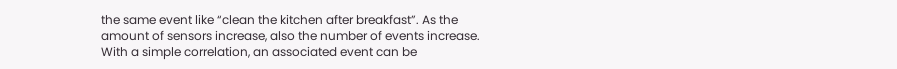the same event like “clean the kitchen after breakfast”. As the amount of sensors increase, also the number of events increase. With a simple correlation, an associated event can be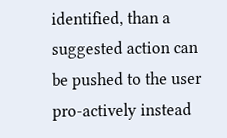identified, than a suggested action can be pushed to the user pro-actively instead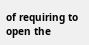of requiring to open the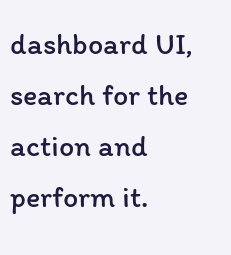dashboard UI, search for the action and perform it.